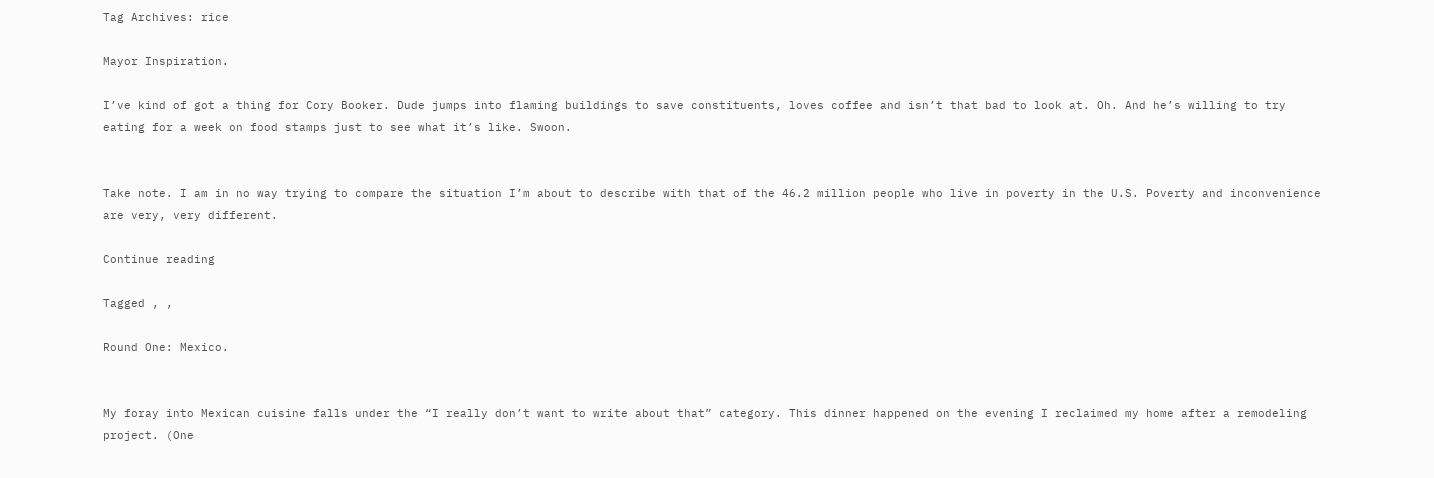Tag Archives: rice

Mayor Inspiration.

I’ve kind of got a thing for Cory Booker. Dude jumps into flaming buildings to save constituents, loves coffee and isn’t that bad to look at. Oh. And he’s willing to try eating for a week on food stamps just to see what it’s like. Swoon.


Take note. I am in no way trying to compare the situation I’m about to describe with that of the 46.2 million people who live in poverty in the U.S. Poverty and inconvenience are very, very different.

Continue reading

Tagged , ,

Round One: Mexico.


My foray into Mexican cuisine falls under the “I really don’t want to write about that” category. This dinner happened on the evening I reclaimed my home after a remodeling project. (One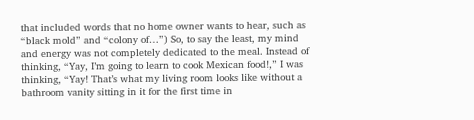that included words that no home owner wants to hear, such as “black mold” and “colony of…”) So, to say the least, my mind and energy was not completely dedicated to the meal. Instead of thinking, “Yay, I’m going to learn to cook Mexican food!,” I was thinking, “Yay! That’s what my living room looks like without a bathroom vanity sitting in it for the first time in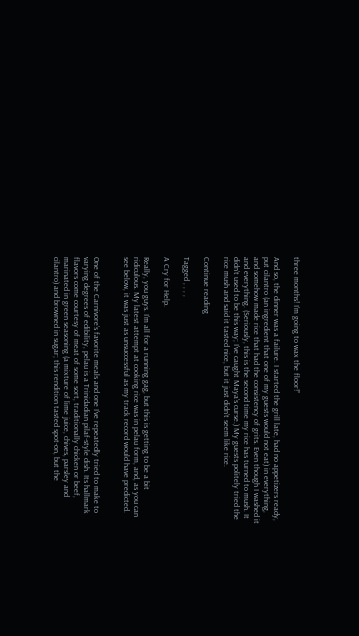three months! I’m going to wax the floor!”

And so, the dinner was a failure. I started the grill late, had no appetizers ready, put cilantro (an ingredient that one of my guests would not eat) in everything, and somehow made rice that had the consistency of grits. Even though I washed it and everything. (Seriously, this is the second time my rice has turned to mush. It didn’t used to be this way; I’ve caught Maya’s curse.) My guests politely tried the rice mush and said it tasted nice, but it just didn’t seem like rice.

Continue reading

Tagged , , , ,

A Cry for Help.

Really, you guys. I’m all for a running gag, but this is getting to be a bit ridiculous. My latest attempt at cooking rice was in pelau form, and, as you can see below, it was just as unsuccessful as my track record would have predicted.


One of the Carnivore’s favorite meals and one I’ve repeatedly tried to make to varying degrees of edibility, pelau is a Trinidadian pilaf-style dish. Its hallmark flavors come courtesy of meat of some sort, traditionally chicken or beef, marinated in green seasoning (a mixture of lime juice, chives, parsley and cilantro) and browned in sugar; this rendition tasted spot-on, but the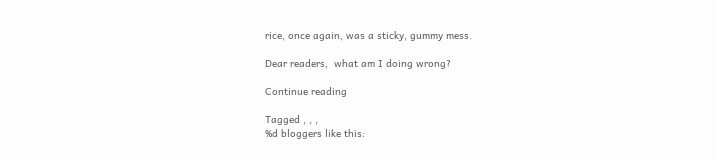rice, once again, was a sticky, gummy mess.

Dear readers,  what am I doing wrong?

Continue reading

Tagged , , ,
%d bloggers like this: